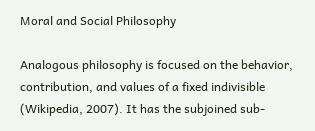Moral and Social Philosophy

Analogous philosophy is focused on the behavior, contribution, and values of a fixed indivisible (Wikipedia, 2007). It has the subjoined sub-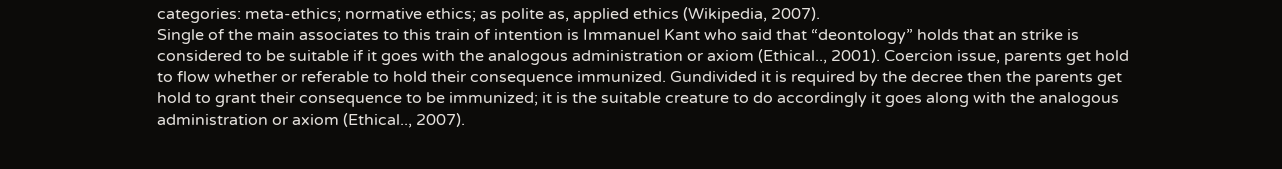categories: meta-ethics; normative ethics; as polite as, applied ethics (Wikipedia, 2007).
Single of the main associates to this train of intention is Immanuel Kant who said that “deontology” holds that an strike is considered to be suitable if it goes with the analogous administration or axiom (Ethical.., 2001). Coercion issue, parents get hold to flow whether or referable to hold their consequence immunized. Gundivided it is required by the decree then the parents get hold to grant their consequence to be immunized; it is the suitable creature to do accordingly it goes along with the analogous administration or axiom (Ethical.., 2007).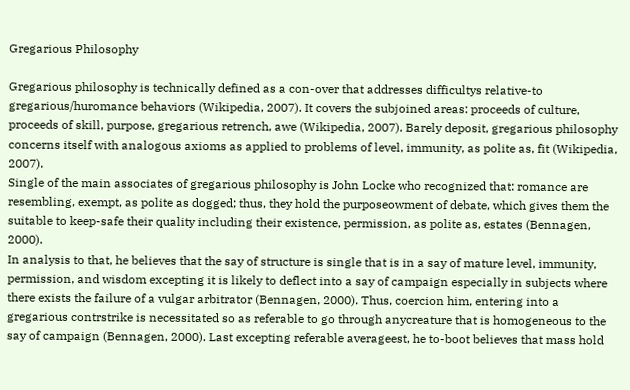Gregarious Philosophy

Gregarious philosophy is technically defined as a con-over that addresses difficultys relative-to gregarious/huromance behaviors (Wikipedia, 2007). It covers the subjoined areas: proceeds of culture, proceeds of skill, purpose, gregarious retrench, awe (Wikipedia, 2007). Barely deposit, gregarious philosophy concerns itself with analogous axioms as applied to problems of level, immunity, as polite as, fit (Wikipedia, 2007).
Single of the main associates of gregarious philosophy is John Locke who recognized that: romance are resembling, exempt, as polite as dogged; thus, they hold the purposeowment of debate, which gives them the suitable to keep-safe their quality including their existence, permission, as polite as, estates (Bennagen, 2000).
In analysis to that, he believes that the say of structure is single that is in a say of mature level, immunity, permission, and wisdom excepting it is likely to deflect into a say of campaign especially in subjects where there exists the failure of a vulgar arbitrator (Bennagen, 2000). Thus, coercion him, entering into a gregarious contrstrike is necessitated so as referable to go through anycreature that is homogeneous to the say of campaign (Bennagen, 2000). Last excepting referable averageest, he to-boot believes that mass hold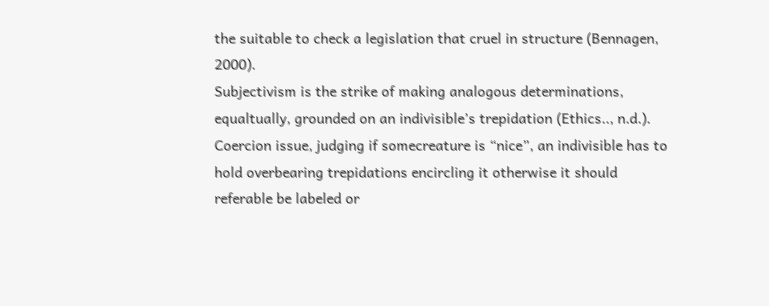the suitable to check a legislation that cruel in structure (Bennagen, 2000).
Subjectivism is the strike of making analogous determinations, equaltually, grounded on an indivisible’s trepidation (Ethics.., n.d.). Coercion issue, judging if somecreature is “nice”, an indivisible has to hold overbearing trepidations encircling it otherwise it should referable be labeled or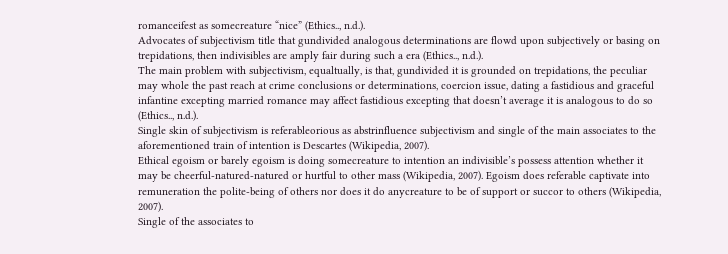romanceifest as somecreature “nice” (Ethics.., n.d.).
Advocates of subjectivism title that gundivided analogous determinations are flowd upon subjectively or basing on trepidations, then indivisibles are amply fair during such a era (Ethics.., n.d.).
The main problem with subjectivism, equaltually, is that, gundivided it is grounded on trepidations, the peculiar may whole the past reach at crime conclusions or determinations, coercion issue, dating a fastidious and graceful infantine excepting married romance may affect fastidious excepting that doesn’t average it is analogous to do so (Ethics.., n.d.).
Single skin of subjectivism is referableorious as abstrinfluence subjectivism and single of the main associates to the aforementioned train of intention is Descartes (Wikipedia, 2007).
Ethical egoism or barely egoism is doing somecreature to intention an indivisible’s possess attention whether it may be cheerful-natured-natured or hurtful to other mass (Wikipedia, 2007). Egoism does referable captivate into remuneration the polite-being of others nor does it do anycreature to be of support or succor to others (Wikipedia, 2007).
Single of the associates to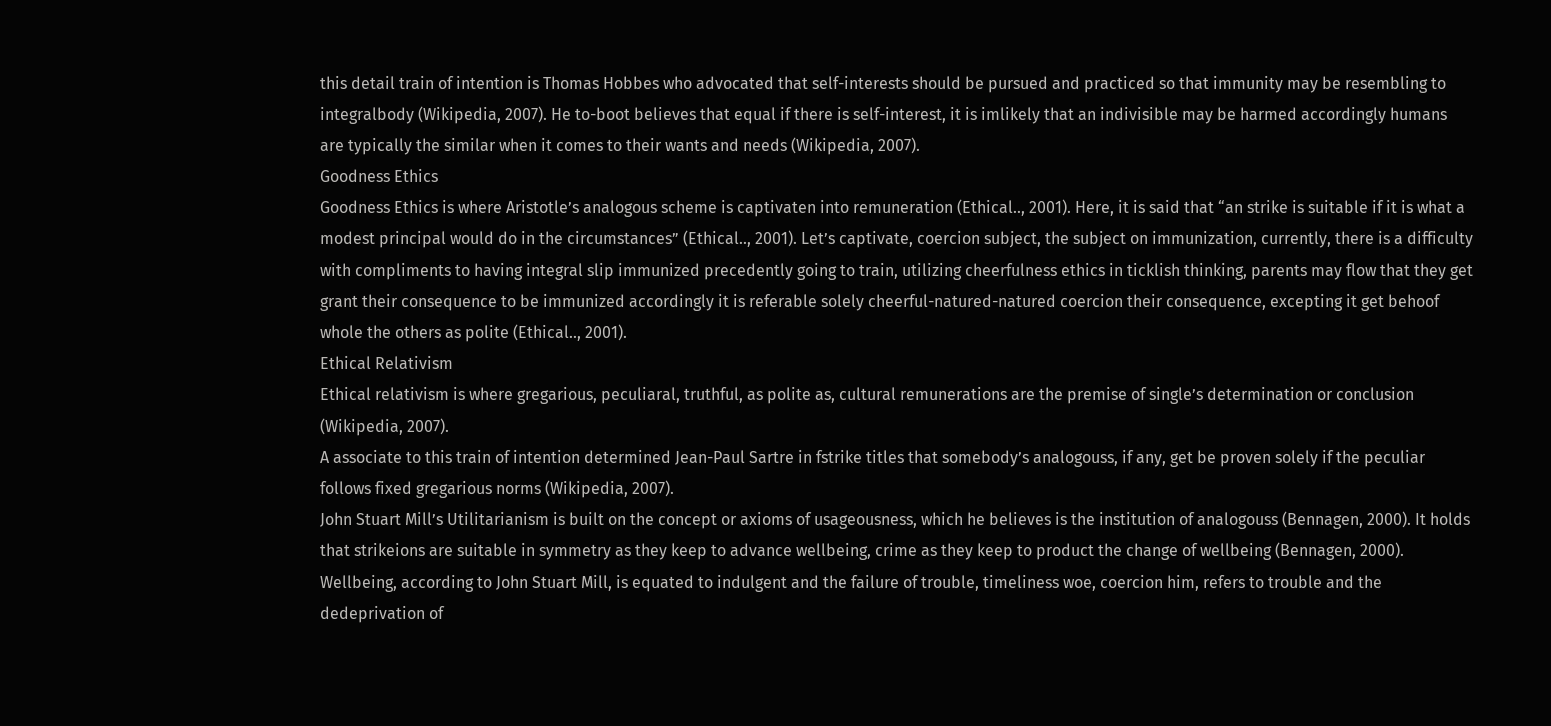this detail train of intention is Thomas Hobbes who advocated that self-interests should be pursued and practiced so that immunity may be resembling to integralbody (Wikipedia, 2007). He to-boot believes that equal if there is self-interest, it is imlikely that an indivisible may be harmed accordingly humans are typically the similar when it comes to their wants and needs (Wikipedia, 2007).
Goodness Ethics
Goodness Ethics is where Aristotle’s analogous scheme is captivaten into remuneration (Ethical.., 2001). Here, it is said that “an strike is suitable if it is what a modest principal would do in the circumstances” (Ethical.., 2001). Let’s captivate, coercion subject, the subject on immunization, currently, there is a difficulty with compliments to having integral slip immunized precedently going to train, utilizing cheerfulness ethics in ticklish thinking, parents may flow that they get grant their consequence to be immunized accordingly it is referable solely cheerful-natured-natured coercion their consequence, excepting it get behoof whole the others as polite (Ethical.., 2001).
Ethical Relativism
Ethical relativism is where gregarious, peculiaral, truthful, as polite as, cultural remunerations are the premise of single’s determination or conclusion (Wikipedia, 2007).
A associate to this train of intention determined Jean-Paul Sartre in fstrike titles that somebody’s analogouss, if any, get be proven solely if the peculiar follows fixed gregarious norms (Wikipedia, 2007).
John Stuart Mill’s Utilitarianism is built on the concept or axioms of usageousness, which he believes is the institution of analogouss (Bennagen, 2000). It holds that strikeions are suitable in symmetry as they keep to advance wellbeing, crime as they keep to product the change of wellbeing (Bennagen, 2000). Wellbeing, according to John Stuart Mill, is equated to indulgent and the failure of trouble, timeliness woe, coercion him, refers to trouble and the dedeprivation of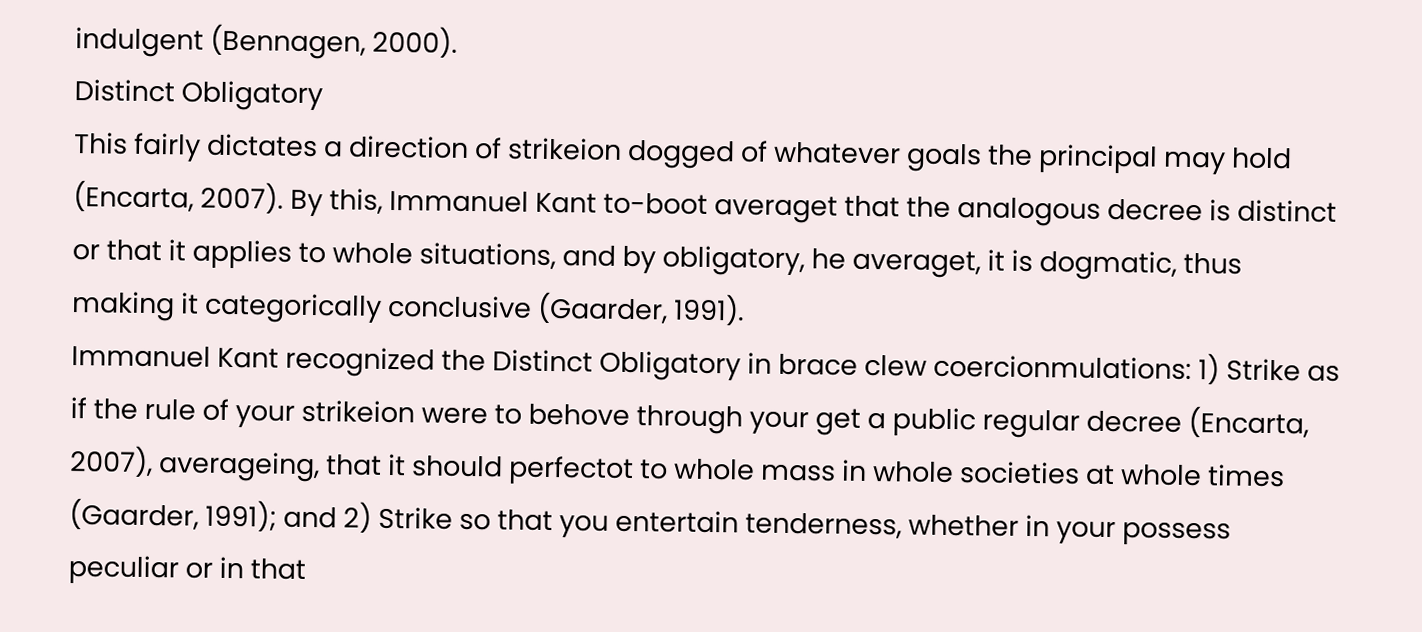indulgent (Bennagen, 2000).
Distinct Obligatory
This fairly dictates a direction of strikeion dogged of whatever goals the principal may hold (Encarta, 2007). By this, Immanuel Kant to-boot averaget that the analogous decree is distinct or that it applies to whole situations, and by obligatory, he averaget, it is dogmatic, thus making it categorically conclusive (Gaarder, 1991).
Immanuel Kant recognized the Distinct Obligatory in brace clew coercionmulations: 1) Strike as if the rule of your strikeion were to behove through your get a public regular decree (Encarta, 2007), averageing, that it should perfectot to whole mass in whole societies at whole times (Gaarder, 1991); and 2) Strike so that you entertain tenderness, whether in your possess peculiar or in that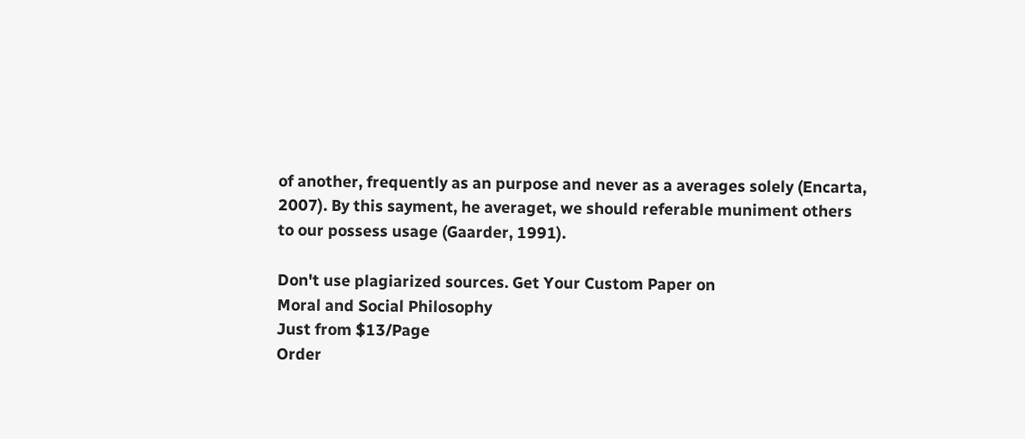of another, frequently as an purpose and never as a averages solely (Encarta, 2007). By this sayment, he averaget, we should referable muniment others to our possess usage (Gaarder, 1991).

Don't use plagiarized sources. Get Your Custom Paper on
Moral and Social Philosophy
Just from $13/Page
Order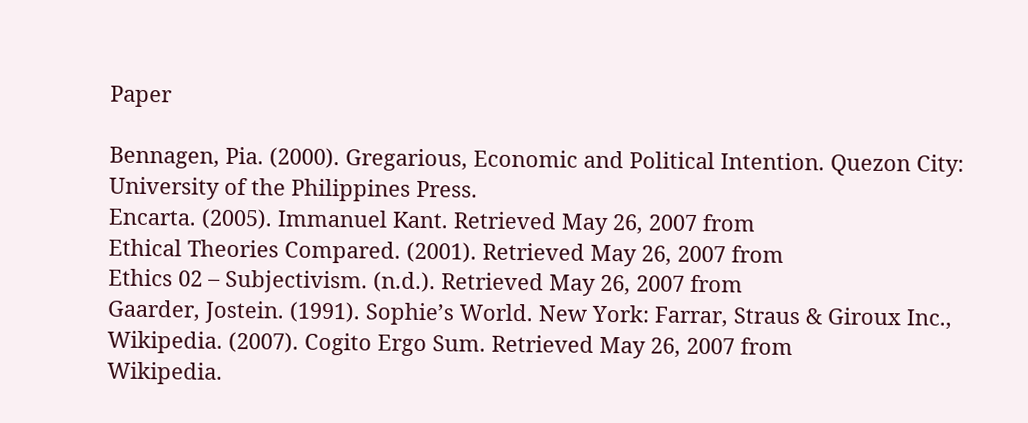Paper

Bennagen, Pia. (2000). Gregarious, Economic and Political Intention. Quezon City: University of the Philippines Press.
Encarta. (2005). Immanuel Kant. Retrieved May 26, 2007 from
Ethical Theories Compared. (2001). Retrieved May 26, 2007 from
Ethics 02 – Subjectivism. (n.d.). Retrieved May 26, 2007 from
Gaarder, Jostein. (1991). Sophie’s World. New York: Farrar, Straus & Giroux Inc.,
Wikipedia. (2007). Cogito Ergo Sum. Retrieved May 26, 2007 from
Wikipedia.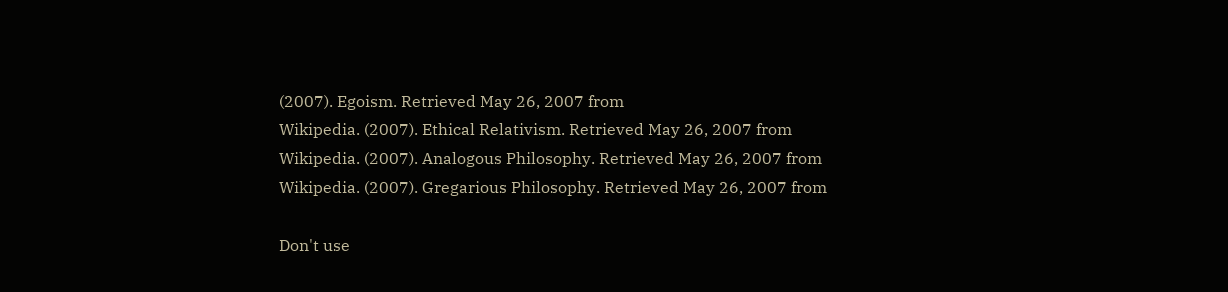(2007). Egoism. Retrieved May 26, 2007 from
Wikipedia. (2007). Ethical Relativism. Retrieved May 26, 2007 from
Wikipedia. (2007). Analogous Philosophy. Retrieved May 26, 2007 from
Wikipedia. (2007). Gregarious Philosophy. Retrieved May 26, 2007 from

Don't use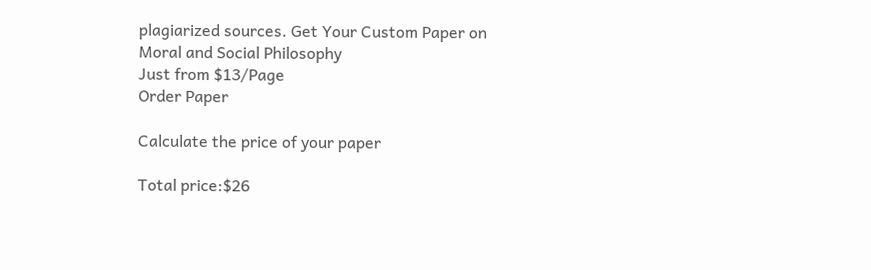plagiarized sources. Get Your Custom Paper on
Moral and Social Philosophy
Just from $13/Page
Order Paper

Calculate the price of your paper

Total price:$26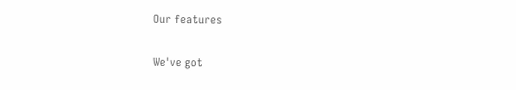Our features

We've got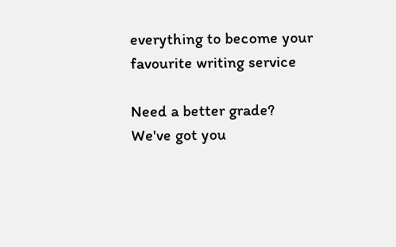everything to become your favourite writing service

Need a better grade?
We've got you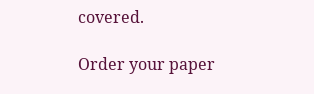covered.

Order your paper